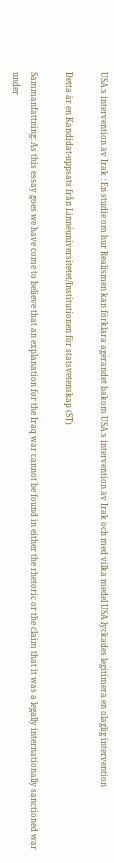USA:s intervention av Irak : En studie om hur Realismen kan förklara agerandet bakom USA:s intervention av Irak och med vilka medel USA lyckades legitimera en olaglig intervention

Detta är en Kandidat-uppsats från Linnéuniversitetet/Institutionen för statsvetenskap (ST)

Sammanfattning: As this essay goes we have come to believe that an explanation for the Iraq war cannot be found in either the rhetoric or the claim that it was a legally internationally sanctioned war under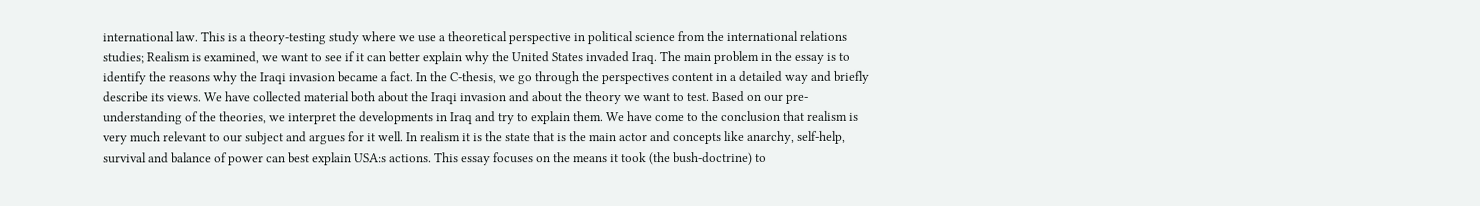international law. This is a theory-testing study where we use a theoretical perspective in political science from the international relations studies; Realism is examined, we want to see if it can better explain why the United States invaded Iraq. The main problem in the essay is to identify the reasons why the Iraqi invasion became a fact. In the C-thesis, we go through the perspectives content in a detailed way and briefly describe its views. We have collected material both about the Iraqi invasion and about the theory we want to test. Based on our pre-understanding of the theories, we interpret the developments in Iraq and try to explain them. We have come to the conclusion that realism is very much relevant to our subject and argues for it well. In realism it is the state that is the main actor and concepts like anarchy, self-help, survival and balance of power can best explain USA:s actions. This essay focuses on the means it took (the bush-doctrine) to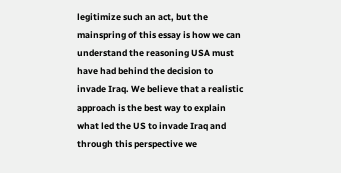legitimize such an act, but the mainspring of this essay is how we can understand the reasoning USA must have had behind the decision to invade Iraq. We believe that a realistic approach is the best way to explain what led the US to invade Iraq and through this perspective we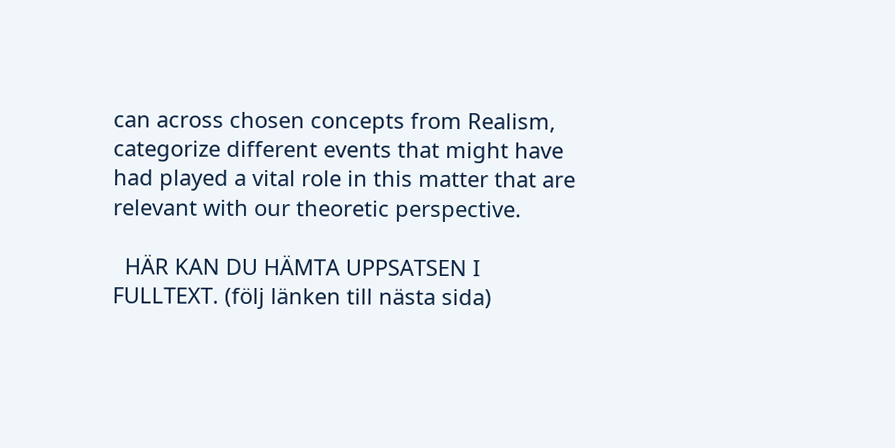can across chosen concepts from Realism, categorize different events that might have had played a vital role in this matter that are relevant with our theoretic perspective.

  HÄR KAN DU HÄMTA UPPSATSEN I FULLTEXT. (följ länken till nästa sida)